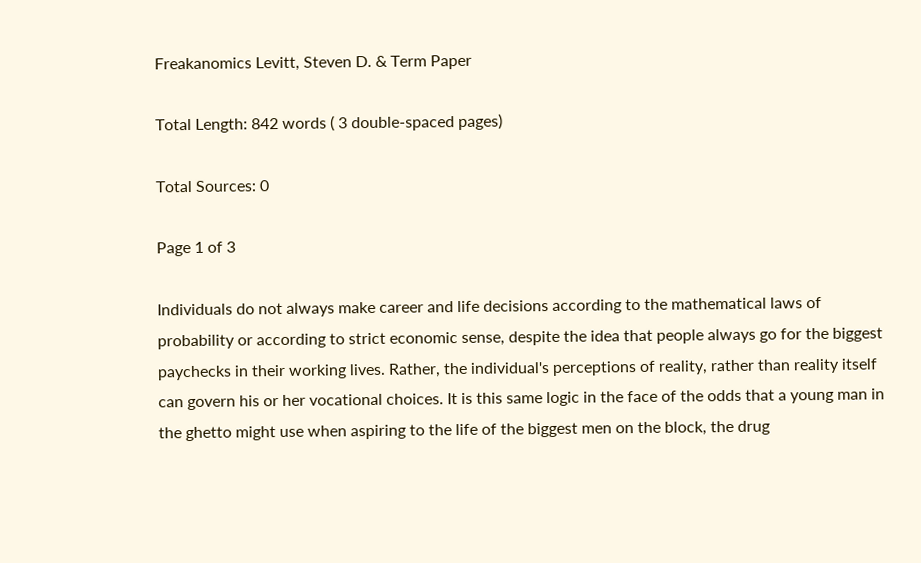Freakanomics Levitt, Steven D. & Term Paper

Total Length: 842 words ( 3 double-spaced pages)

Total Sources: 0

Page 1 of 3

Individuals do not always make career and life decisions according to the mathematical laws of probability or according to strict economic sense, despite the idea that people always go for the biggest paychecks in their working lives. Rather, the individual's perceptions of reality, rather than reality itself can govern his or her vocational choices. It is this same logic in the face of the odds that a young man in the ghetto might use when aspiring to the life of the biggest men on the block, the drug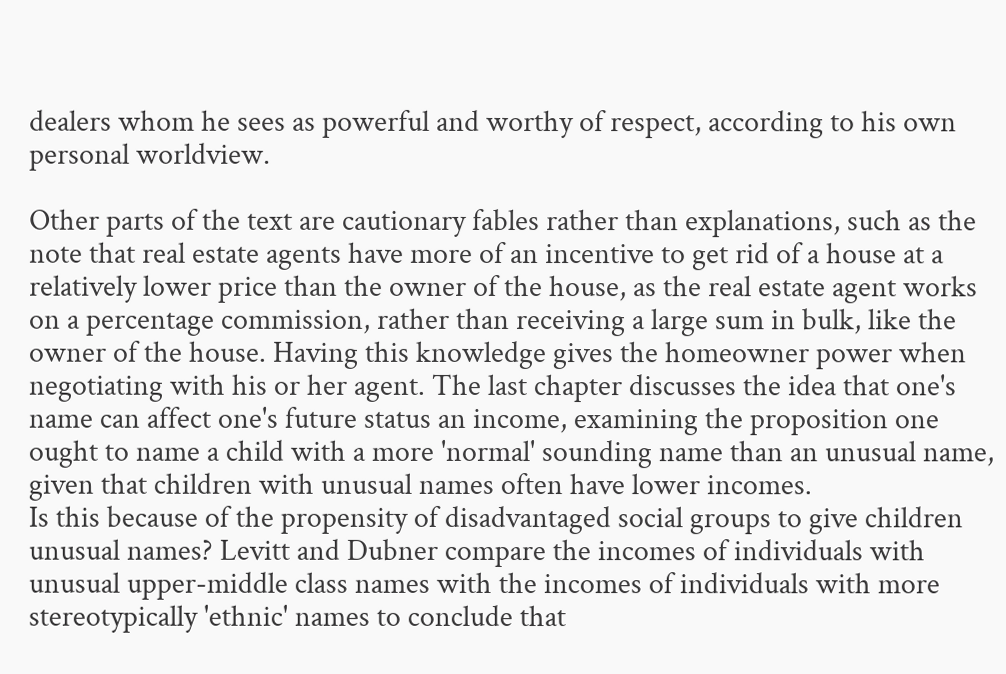dealers whom he sees as powerful and worthy of respect, according to his own personal worldview.

Other parts of the text are cautionary fables rather than explanations, such as the note that real estate agents have more of an incentive to get rid of a house at a relatively lower price than the owner of the house, as the real estate agent works on a percentage commission, rather than receiving a large sum in bulk, like the owner of the house. Having this knowledge gives the homeowner power when negotiating with his or her agent. The last chapter discusses the idea that one's name can affect one's future status an income, examining the proposition one ought to name a child with a more 'normal' sounding name than an unusual name, given that children with unusual names often have lower incomes.
Is this because of the propensity of disadvantaged social groups to give children unusual names? Levitt and Dubner compare the incomes of individuals with unusual upper-middle class names with the incomes of individuals with more stereotypically 'ethnic' names to conclude that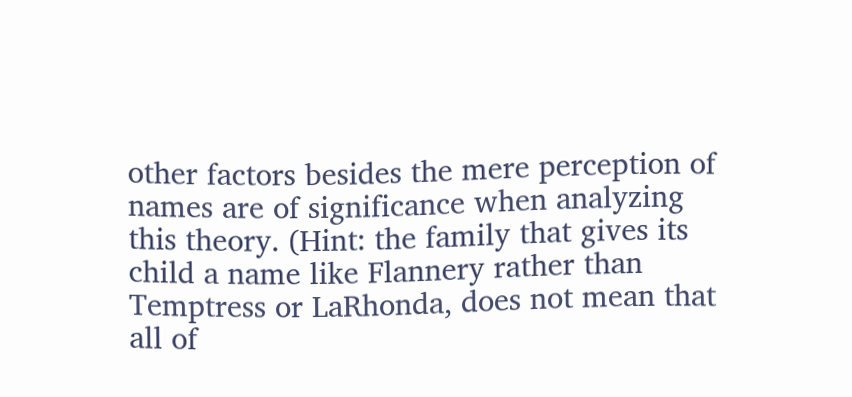other factors besides the mere perception of names are of significance when analyzing this theory. (Hint: the family that gives its child a name like Flannery rather than Temptress or LaRhonda, does not mean that all of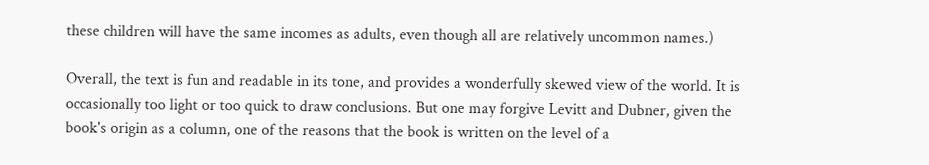these children will have the same incomes as adults, even though all are relatively uncommon names.)

Overall, the text is fun and readable in its tone, and provides a wonderfully skewed view of the world. It is occasionally too light or too quick to draw conclusions. But one may forgive Levitt and Dubner, given the book's origin as a column, one of the reasons that the book is written on the level of a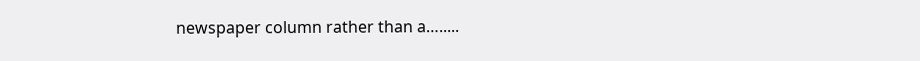newspaper column rather than a….....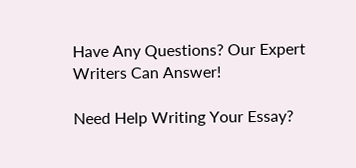Have Any Questions? Our Expert Writers Can Answer!

Need Help Writing Your Essay?